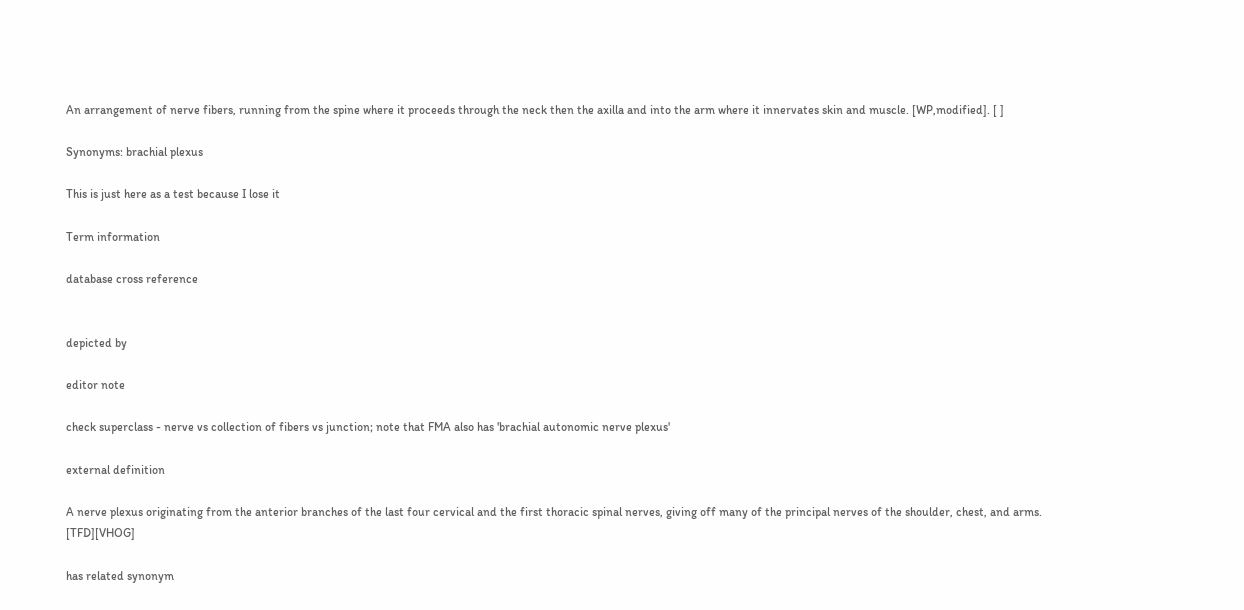An arrangement of nerve fibers, running from the spine where it proceeds through the neck then the axilla and into the arm where it innervates skin and muscle. [WP,modified]. [ ]

Synonyms: brachial plexus

This is just here as a test because I lose it

Term information

database cross reference


depicted by

editor note

check superclass - nerve vs collection of fibers vs junction; note that FMA also has 'brachial autonomic nerve plexus'

external definition

A nerve plexus originating from the anterior branches of the last four cervical and the first thoracic spinal nerves, giving off many of the principal nerves of the shoulder, chest, and arms. [TFD][VHOG]

has related synonym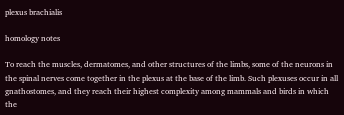plexus brachialis

homology notes

To reach the muscles, dermatomes, and other structures of the limbs, some of the neurons in the spinal nerves come together in the plexus at the base of the limb. Such plexuses occur in all gnathostomes, and they reach their highest complexity among mammals and birds in which the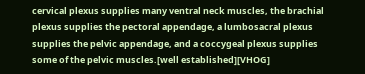cervical plexus supplies many ventral neck muscles, the brachial plexus supplies the pectoral appendage, a lumbosacral plexus supplies the pelvic appendage, and a coccygeal plexus supplies some of the pelvic muscles.[well established][VHOG]